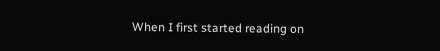When I first started reading on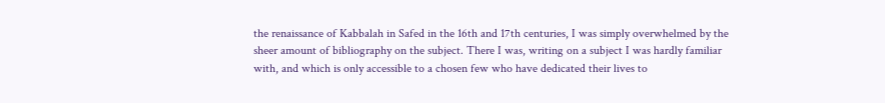the renaissance of Kabbalah in Safed in the 16th and 17th centuries, I was simply overwhelmed by the sheer amount of bibliography on the subject. There I was, writing on a subject I was hardly familiar with, and which is only accessible to a chosen few who have dedicated their lives to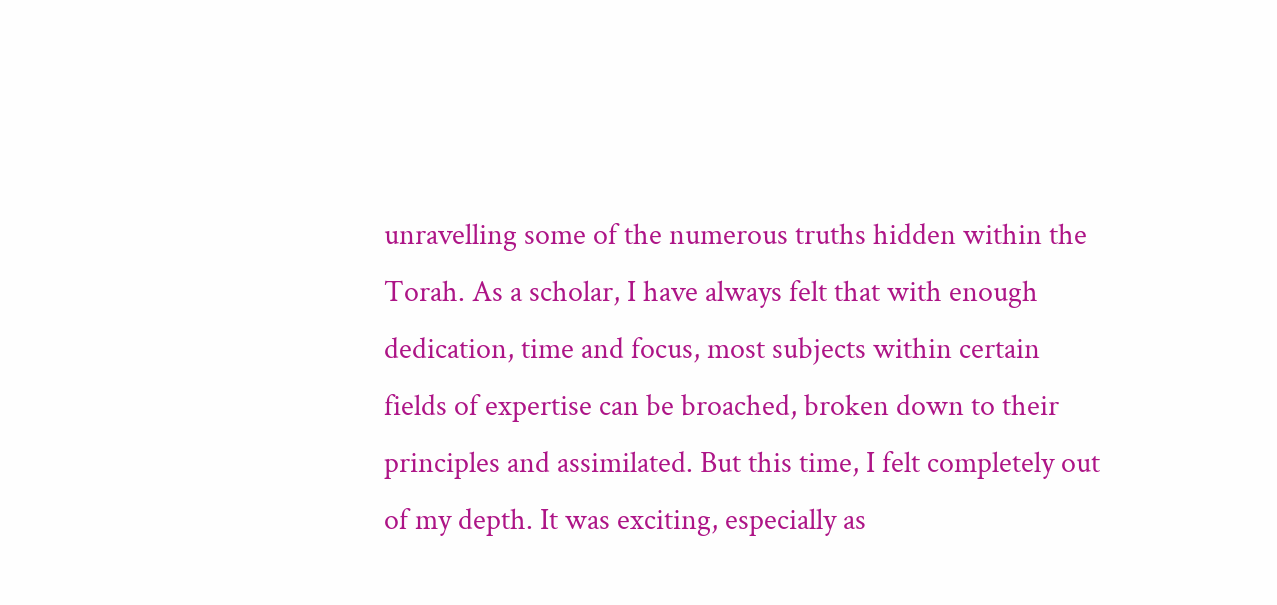unravelling some of the numerous truths hidden within the Torah. As a scholar, I have always felt that with enough dedication, time and focus, most subjects within certain fields of expertise can be broached, broken down to their principles and assimilated. But this time, I felt completely out of my depth. It was exciting, especially as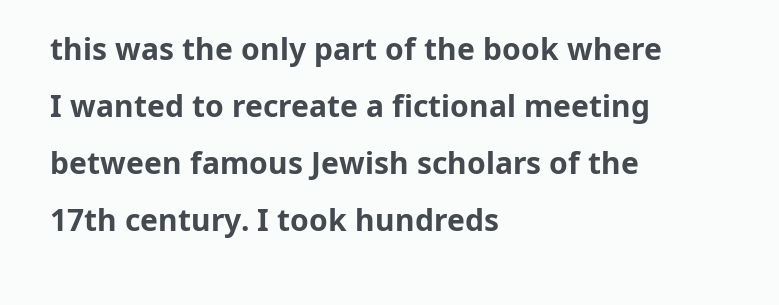this was the only part of the book where I wanted to recreate a fictional meeting between famous Jewish scholars of the 17th century. I took hundreds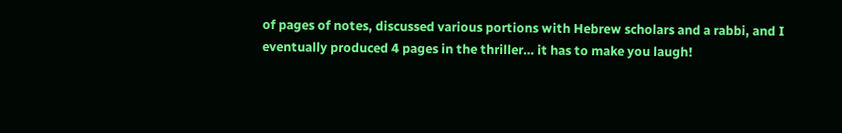of pages of notes, discussed various portions with Hebrew scholars and a rabbi, and I eventually produced 4 pages in the thriller… it has to make you laugh!